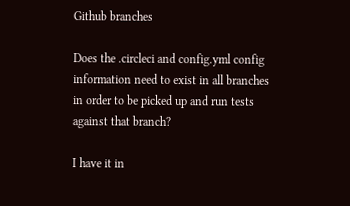Github branches

Does the .circleci and config.yml config information need to exist in all branches in order to be picked up and run tests against that branch?

I have it in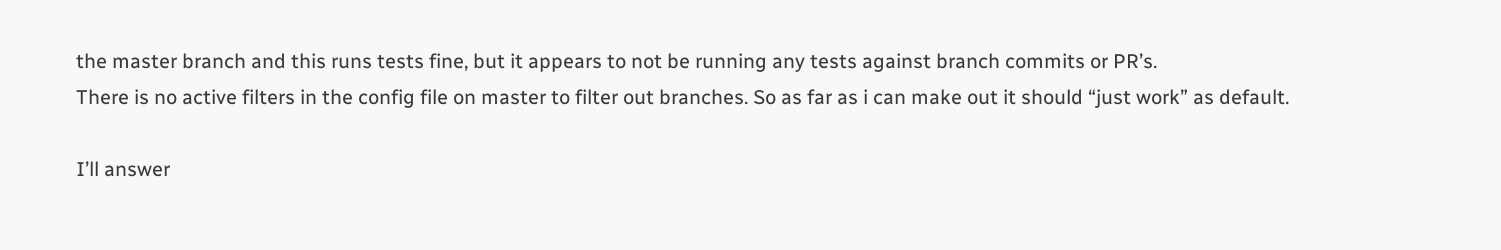the master branch and this runs tests fine, but it appears to not be running any tests against branch commits or PR’s.
There is no active filters in the config file on master to filter out branches. So as far as i can make out it should “just work” as default.

I’ll answer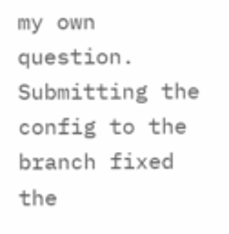my own question.
Submitting the config to the branch fixed the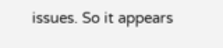issues. So it appears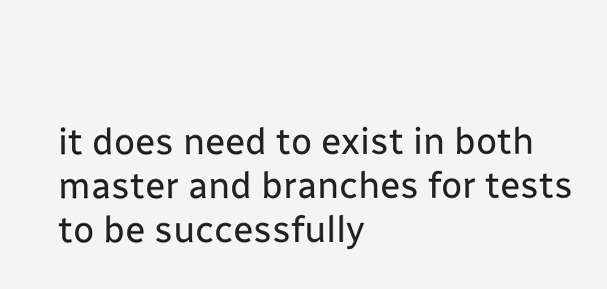it does need to exist in both master and branches for tests to be successfully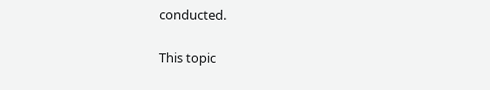conducted.

This topic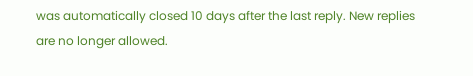was automatically closed 10 days after the last reply. New replies are no longer allowed.